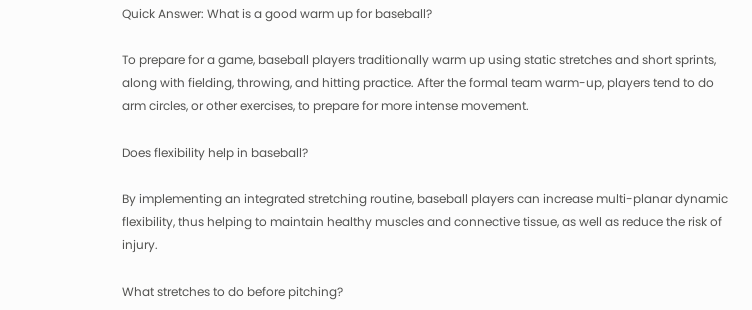Quick Answer: What is a good warm up for baseball?

To prepare for a game, baseball players traditionally warm up using static stretches and short sprints, along with fielding, throwing, and hitting practice. After the formal team warm-up, players tend to do arm circles, or other exercises, to prepare for more intense movement.

Does flexibility help in baseball?

By implementing an integrated stretching routine, baseball players can increase multi-planar dynamic flexibility, thus helping to maintain healthy muscles and connective tissue, as well as reduce the risk of injury.

What stretches to do before pitching?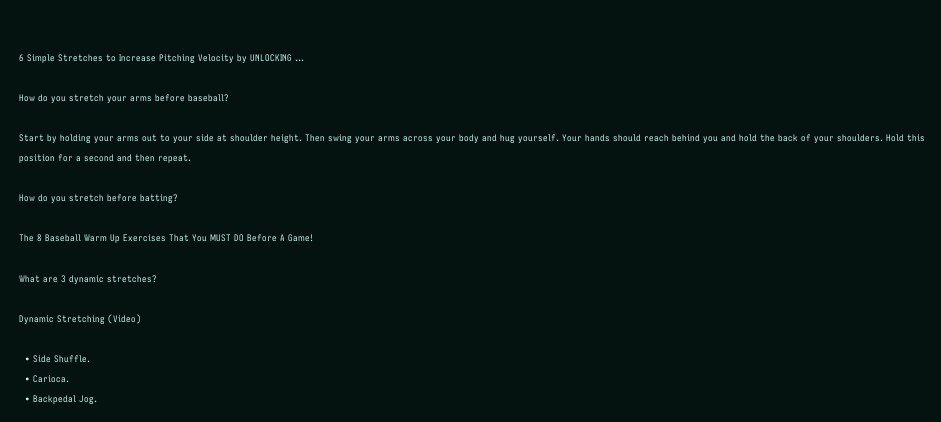6 Simple Stretches to Increase Pitching Velocity by UNLOCKING …

How do you stretch your arms before baseball?

Start by holding your arms out to your side at shoulder height. Then swing your arms across your body and hug yourself. Your hands should reach behind you and hold the back of your shoulders. Hold this position for a second and then repeat.

How do you stretch before batting?

The 8 Baseball Warm Up Exercises That You MUST DO Before A Game!

What are 3 dynamic stretches?

Dynamic Stretching (Video)

  • Side Shuffle.
  • Carioca.
  • Backpedal Jog.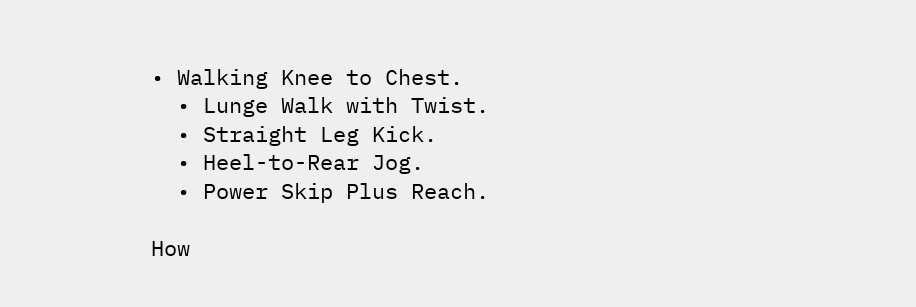• Walking Knee to Chest.
  • Lunge Walk with Twist.
  • Straight Leg Kick.
  • Heel-to-Rear Jog.
  • Power Skip Plus Reach.

How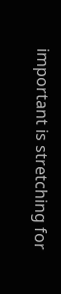important is stretching for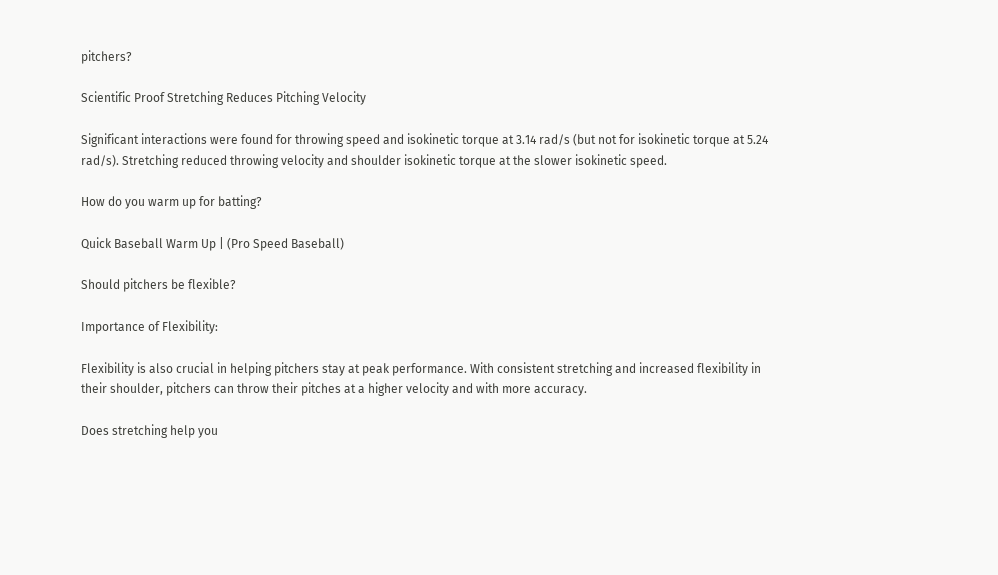pitchers?

Scientific Proof Stretching Reduces Pitching Velocity

Significant interactions were found for throwing speed and isokinetic torque at 3.14 rad/s (but not for isokinetic torque at 5.24 rad/s). Stretching reduced throwing velocity and shoulder isokinetic torque at the slower isokinetic speed.

How do you warm up for batting?

Quick Baseball Warm Up | (Pro Speed Baseball)

Should pitchers be flexible?

Importance of Flexibility:

Flexibility is also crucial in helping pitchers stay at peak performance. With consistent stretching and increased flexibility in their shoulder, pitchers can throw their pitches at a higher velocity and with more accuracy.

Does stretching help you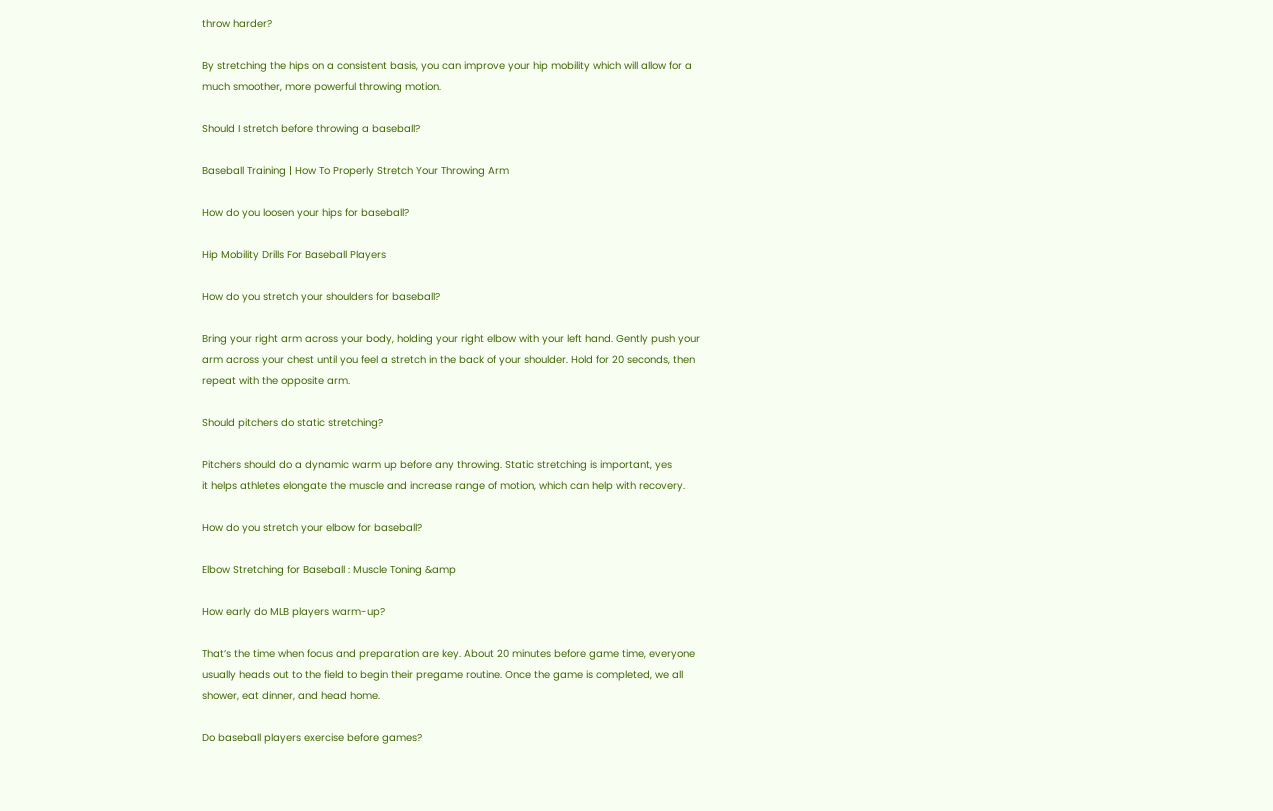throw harder?

By stretching the hips on a consistent basis, you can improve your hip mobility which will allow for a much smoother, more powerful throwing motion.

Should I stretch before throwing a baseball?

Baseball Training | How To Properly Stretch Your Throwing Arm

How do you loosen your hips for baseball?

Hip Mobility Drills For Baseball Players

How do you stretch your shoulders for baseball?

Bring your right arm across your body, holding your right elbow with your left hand. Gently push your arm across your chest until you feel a stretch in the back of your shoulder. Hold for 20 seconds, then repeat with the opposite arm.

Should pitchers do static stretching?

Pitchers should do a dynamic warm up before any throwing. Static stretching is important, yes
it helps athletes elongate the muscle and increase range of motion, which can help with recovery.

How do you stretch your elbow for baseball?

Elbow Stretching for Baseball : Muscle Toning &amp

How early do MLB players warm-up?

That’s the time when focus and preparation are key. About 20 minutes before game time, everyone usually heads out to the field to begin their pregame routine. Once the game is completed, we all shower, eat dinner, and head home.

Do baseball players exercise before games?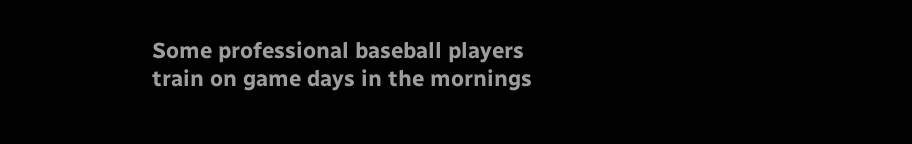Some professional baseball players train on game days in the mornings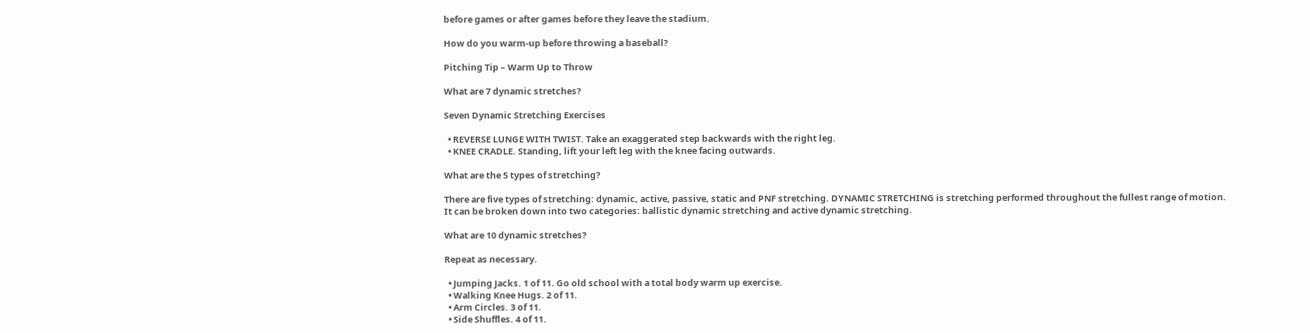before games or after games before they leave the stadium.

How do you warm-up before throwing a baseball?

Pitching Tip – Warm Up to Throw

What are 7 dynamic stretches?

Seven Dynamic Stretching Exercises

  • REVERSE LUNGE WITH TWIST. Take an exaggerated step backwards with the right leg.
  • KNEE CRADLE. Standing, lift your left leg with the knee facing outwards.

What are the 5 types of stretching?

There are five types of stretching: dynamic, active, passive, static and PNF stretching. DYNAMIC STRETCHING is stretching performed throughout the fullest range of motion. It can be broken down into two categories: ballistic dynamic stretching and active dynamic stretching.

What are 10 dynamic stretches?

Repeat as necessary.

  • Jumping Jacks. 1 of 11. Go old school with a total body warm up exercise.
  • Walking Knee Hugs. 2 of 11.
  • Arm Circles. 3 of 11.
  • Side Shuffles. 4 of 11.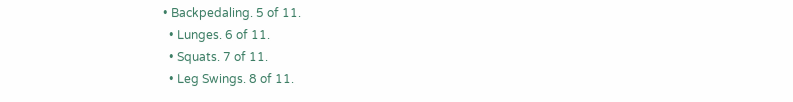• Backpedaling. 5 of 11.
  • Lunges. 6 of 11.
  • Squats. 7 of 11.
  • Leg Swings. 8 of 11.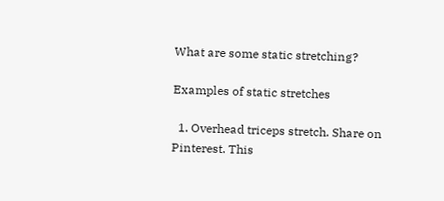What are some static stretching?

Examples of static stretches

  1. Overhead triceps stretch. Share on Pinterest. This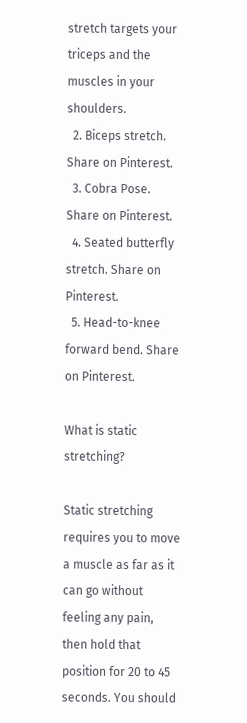stretch targets your triceps and the muscles in your shoulders.
  2. Biceps stretch. Share on Pinterest.
  3. Cobra Pose. Share on Pinterest.
  4. Seated butterfly stretch. Share on Pinterest.
  5. Head-to-knee forward bend. Share on Pinterest.

What is static stretching?

Static stretching requires you to move a muscle as far as it can go without feeling any pain, then hold that position for 20 to 45 seconds. You should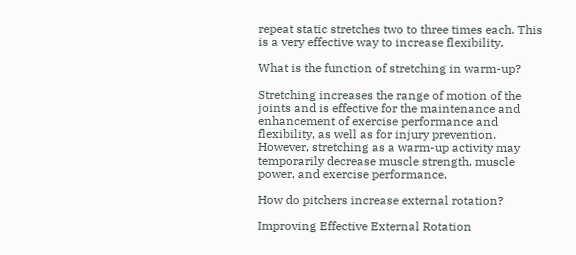repeat static stretches two to three times each. This is a very effective way to increase flexibility.

What is the function of stretching in warm-up?

Stretching increases the range of motion of the joints and is effective for the maintenance and enhancement of exercise performance and flexibility, as well as for injury prevention. However, stretching as a warm-up activity may temporarily decrease muscle strength, muscle power, and exercise performance.

How do pitchers increase external rotation?

Improving Effective External Rotation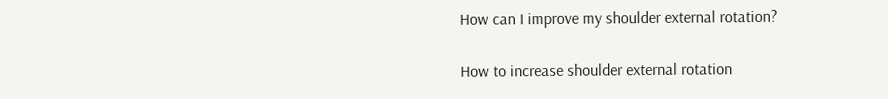How can I improve my shoulder external rotation?

How to increase shoulder external rotation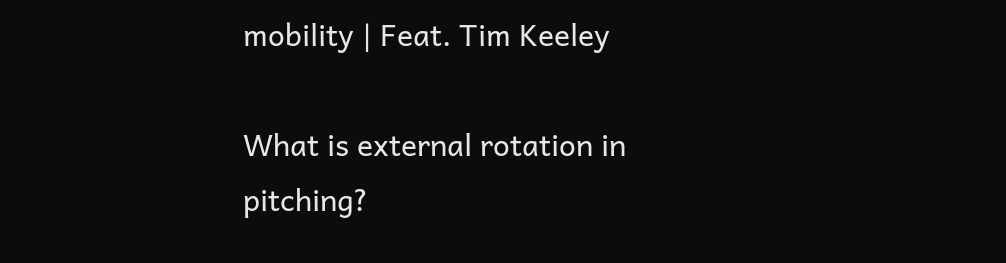mobility | Feat. Tim Keeley

What is external rotation in pitching?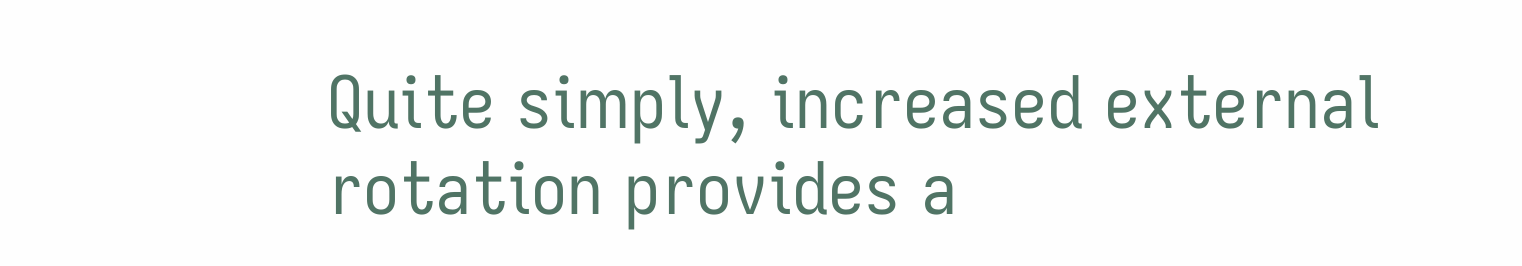Quite simply, increased external rotation provides a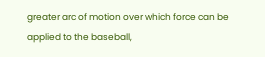greater arc of motion over which force can be applied to the baseball,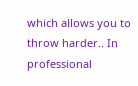which allows you to throw harder.. In professional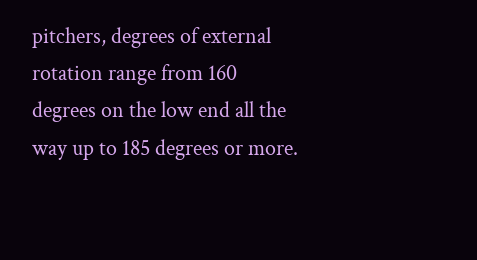pitchers, degrees of external rotation range from 160 degrees on the low end all the way up to 185 degrees or more.